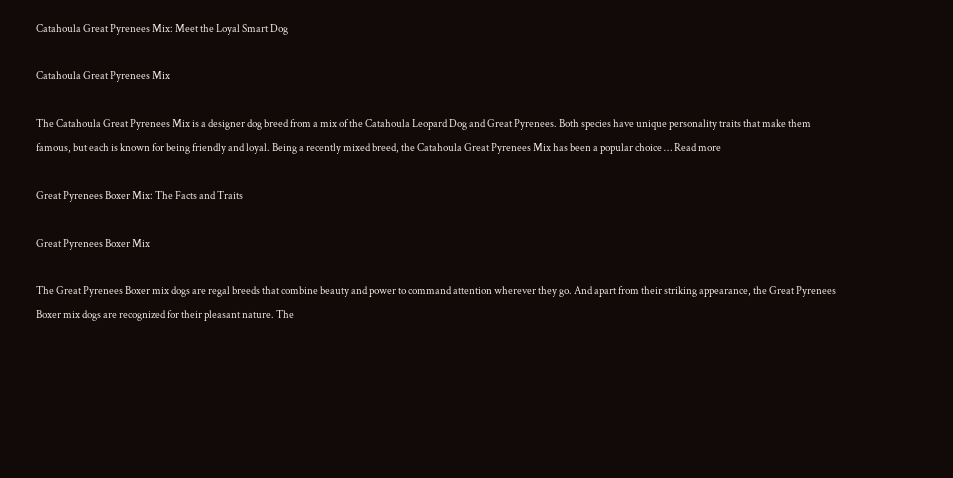Catahoula Great Pyrenees Mix: Meet the Loyal Smart Dog

Catahoula Great Pyrenees Mix

The Catahoula Great Pyrenees Mix is a designer dog breed from a mix of the Catahoula Leopard Dog and Great Pyrenees. Both species have unique personality traits that make them famous, but each is known for being friendly and loyal. Being a recently mixed breed, the Catahoula Great Pyrenees Mix has been a popular choice … Read more

Great Pyrenees Boxer Mix: The Facts and Traits

Great Pyrenees Boxer Mix

The Great Pyrenees Boxer mix dogs are regal breeds that combine beauty and power to command attention wherever they go. And apart from their striking appearance, the Great Pyrenees Boxer mix dogs are recognized for their pleasant nature. The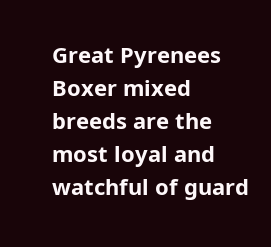Great Pyrenees Boxer mixed breeds are the most loyal and watchful of guard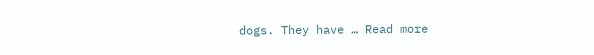dogs. They have … Read more